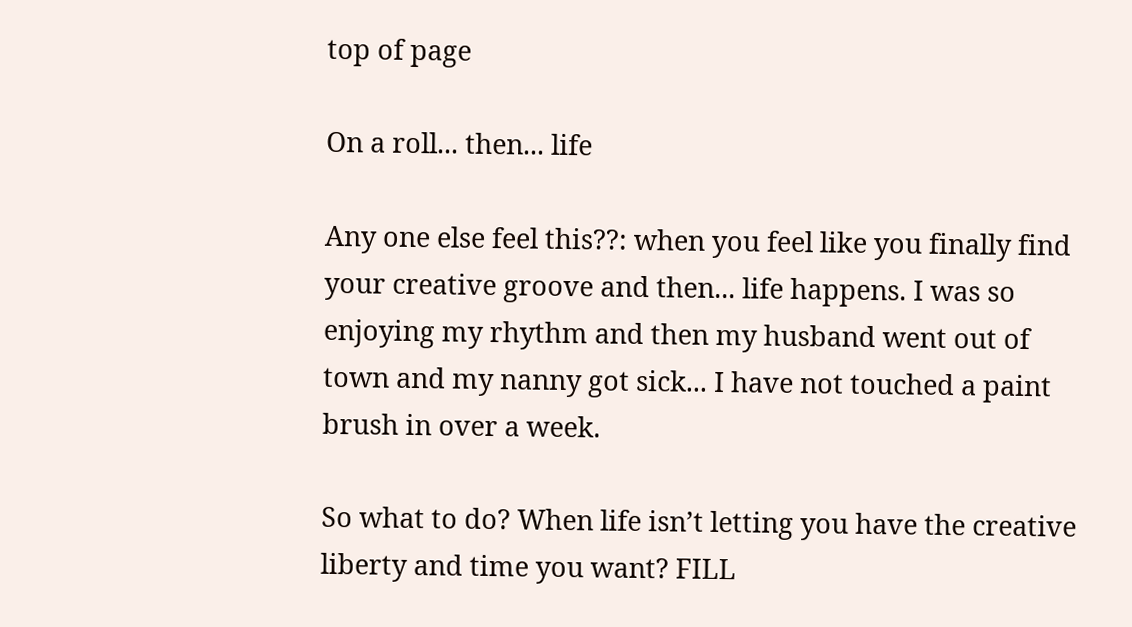top of page

On a roll... then... life

Any one else feel this??: when you feel like you finally find your creative groove and then... life happens. I was so enjoying my rhythm and then my husband went out of town and my nanny got sick... I have not touched a paint brush in over a week.

So what to do? When life isn’t letting you have the creative liberty and time you want? FILL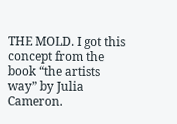THE MOLD. I got this concept from the book “the artists way” by Julia Cameron.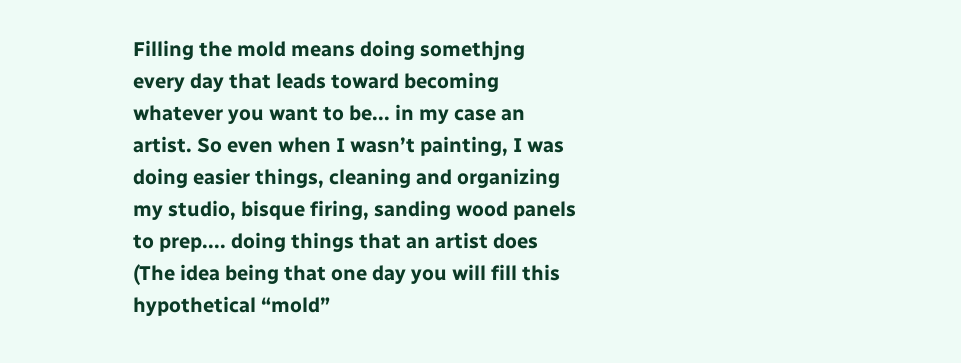Filling the mold means doing somethjng every day that leads toward becoming whatever you want to be... in my case an artist. So even when I wasn’t painting, I was doing easier things, cleaning and organizing my studio, bisque firing, sanding wood panels to prep.... doing things that an artist does (The idea being that one day you will fill this hypothetical “mold”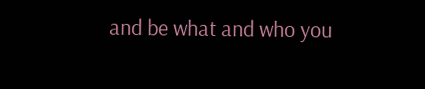and be what and who you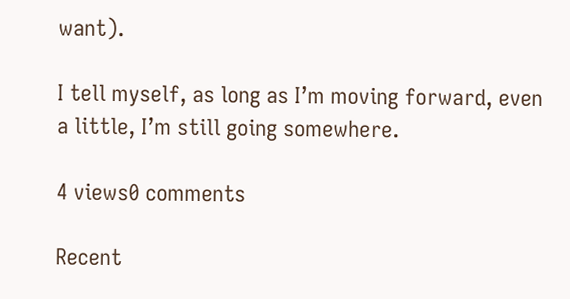want).

I tell myself, as long as I’m moving forward, even a little, I’m still going somewhere.

4 views0 comments

Recent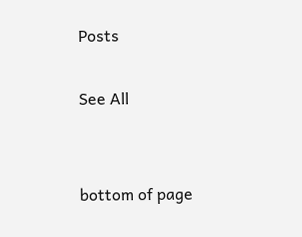Posts

See All


bottom of page